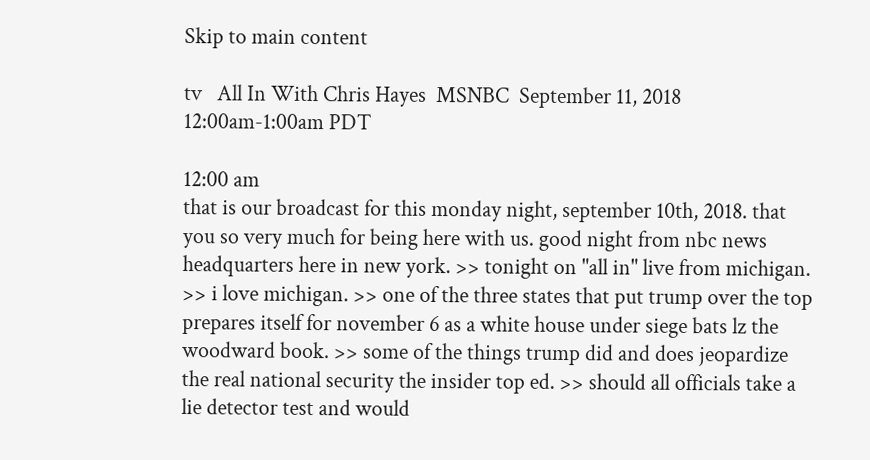Skip to main content

tv   All In With Chris Hayes  MSNBC  September 11, 2018 12:00am-1:00am PDT

12:00 am
that is our broadcast for this monday night, september 10th, 2018. that you so very much for being here with us. good night from nbc news headquarters here in new york. >> tonight on "all in" live from michigan. >> i love michigan. >> one of the three states that put trump over the top prepares itself for november 6 as a white house under siege bats lz the woodward book. >> some of the things trump did and does jeopardize the real national security the insider top ed. >> should all officials take a lie detector test and would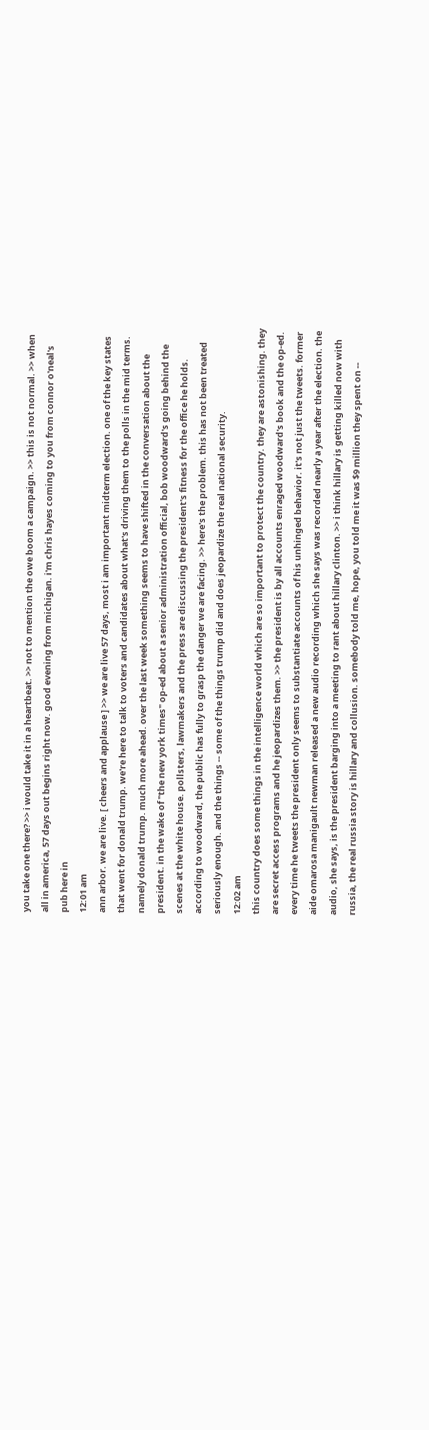you take one there? >> i would take it in a heartbeat. >> not to mention the owe boom a campaign. >> this is not normal. >> when all in america, 57 days out begins right now. good evening from michigan. i'm chris hayes coming to you from connor o'neal's pub here in
12:01 am
ann arbor. we are live. [ cheers and applause ] >> we are live 57 days, most i am important midterm election. one of the key states that went for donald trump. we're here to talk to voters and candidates about what's driving them to the polls in the mid terms. namely donald trump. much more ahead. over the last week something seems to have shifted in the conversation about the president. in the wake of "the new york times" op-ed about a senior administration official, bob woodward's going behind the scenes at the white house. pollsters, lawmakers and the press are discussing the president's fitness for the office he holds. according to woodward, the public has fully to grasp the danger we are facing. >> here's the problem. this has not been treated seriously enough. and the things -- some of the things trump did and does jeopardize the real national security.
12:02 am
this country does some things in the intelligence world which are so important to protect the country. they are astonishing. they are secret access programs and he jeopardizes them. >> the president is by all accounts enraged woodward's book and the op-ed. every time he tweets the president only seems to substantiate accounts of his unhinged behavior. it's not just the tweets. former aide omarosa manigault newman released a new audio recording which she says was recorded nearly a year after the election. the audio, she says, is the president barging into a meeting to rant about hillary clinton. >> i think hillary is getting killed now with russia, the real russia story is hillary and collusion. somebody told me, hope, you told me it was $9 million they spent on --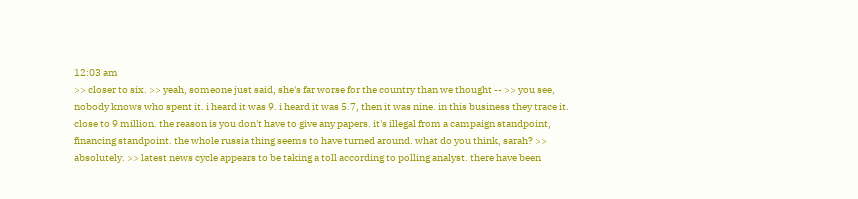12:03 am
>> closer to six. >> yeah, someone just said, she's far worse for the country than we thought -- >> you see, nobody knows who spent it. i heard it was 9. i heard it was 5.7, then it was nine. in this business they trace it. close to 9 million. the reason is you don't have to give any papers. it's illegal from a campaign standpoint, financing standpoint. the whole russia thing seems to have turned around. what do you think, sarah? >> absolutely. >> latest news cycle appears to be taking a toll according to polling analyst. there have been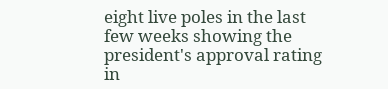eight live poles in the last few weeks showing the president's approval rating in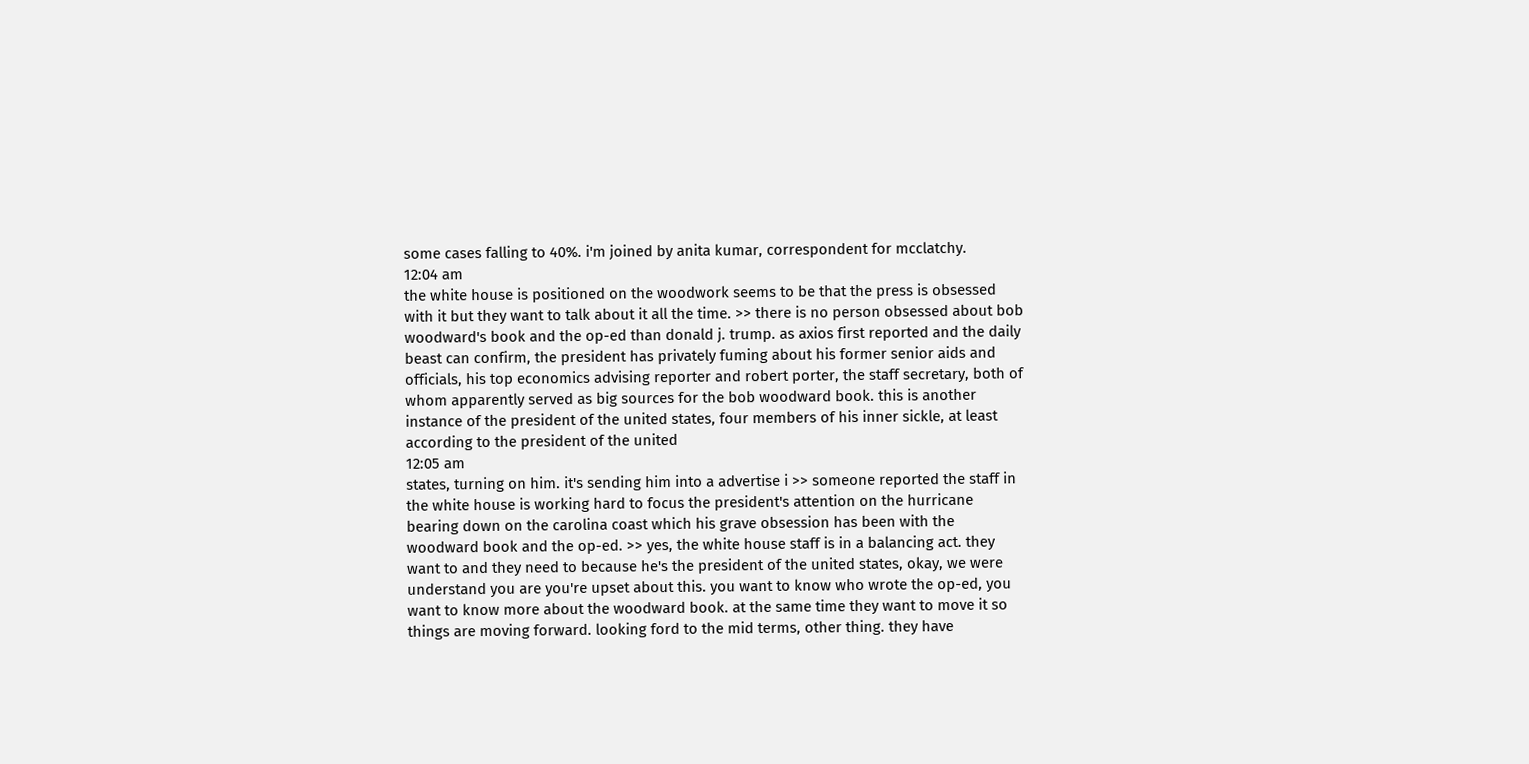some cases falling to 40%. i'm joined by anita kumar, correspondent for mcclatchy.
12:04 am
the white house is positioned on the woodwork seems to be that the press is obsessed with it but they want to talk about it all the time. >> there is no person obsessed about bob woodward's book and the op-ed than donald j. trump. as axios first reported and the daily beast can confirm, the president has privately fuming about his former senior aids and officials, his top economics advising reporter and robert porter, the staff secretary, both of whom apparently served as big sources for the bob woodward book. this is another instance of the president of the united states, four members of his inner sickle, at least according to the president of the united
12:05 am
states, turning on him. it's sending him into a advertise i >> someone reported the staff in the white house is working hard to focus the president's attention on the hurricane bearing down on the carolina coast which his grave obsession has been with the woodward book and the op-ed. >> yes, the white house staff is in a balancing act. they want to and they need to because he's the president of the united states, okay, we were understand you are you're upset about this. you want to know who wrote the op-ed, you want to know more about the woodward book. at the same time they want to move it so things are moving forward. looking ford to the mid terms, other thing. they have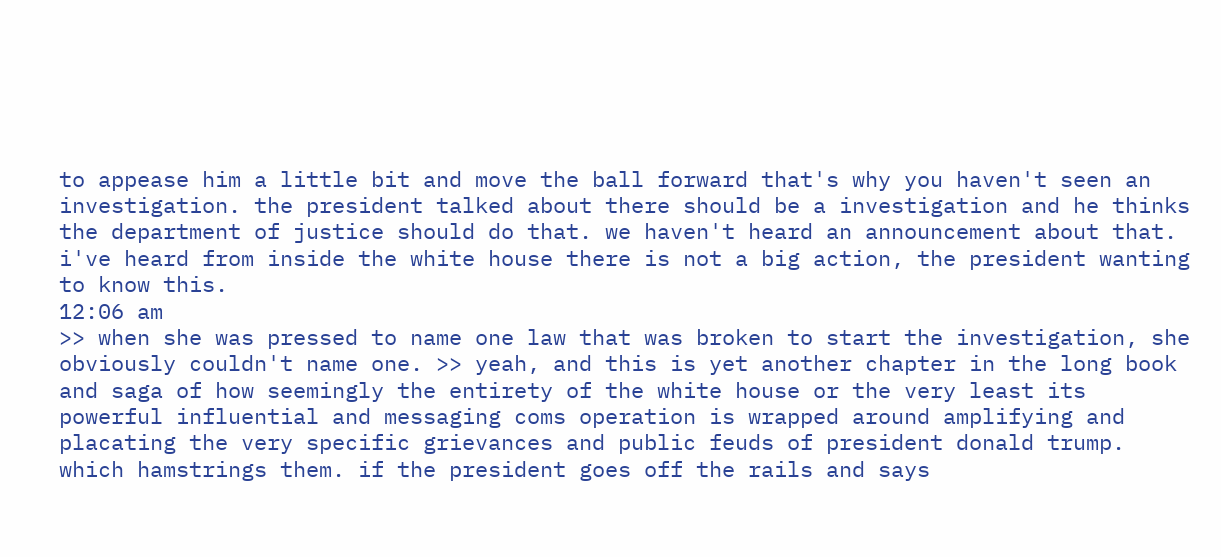to appease him a little bit and move the ball forward that's why you haven't seen an investigation. the president talked about there should be a investigation and he thinks the department of justice should do that. we haven't heard an announcement about that. i've heard from inside the white house there is not a big action, the president wanting to know this.
12:06 am
>> when she was pressed to name one law that was broken to start the investigation, she obviously couldn't name one. >> yeah, and this is yet another chapter in the long book and saga of how seemingly the entirety of the white house or the very least its powerful influential and messaging coms operation is wrapped around amplifying and placating the very specific grievances and public feuds of president donald trump. which hamstrings them. if the president goes off the rails and says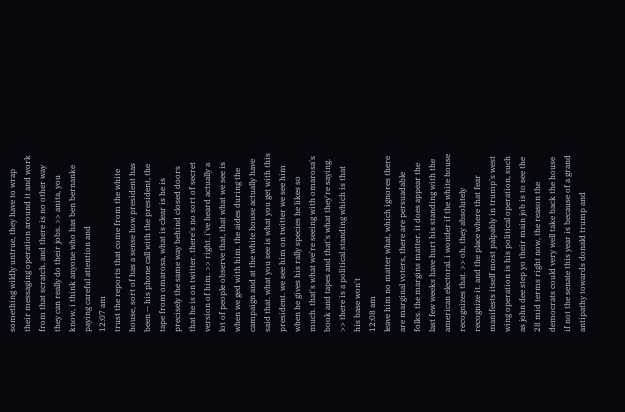something wildly untrue, they have to wrap their messaging operation around it and work from that scratch. and there is no other way they can really do their jobs. >> anita, you know, i think anyone who has ben bernanke paying careful attention and
12:07 am
trust the reports that come from the white house, sort of has a sense how president has been -- his phone call with the president, the tape from omarosa, what is clear is he is precisely the same way behind closed doors that he is on twitter. there's no sort of secret version of him. >> right. i've heard actually a lot of people observe that, that what we see is when we ged with him. the aides during the campaign and at the white house actually have said that. what you see is what you get with this president. we see him on twitter we see him when he gives his rally species he likes so much. that's what we're seeing with omarosa's book and tapes and that's what they're saying. >> there is a political standing which is that his base won't
12:08 am
leave him no matter what, which ignores there are marginal voters, there are persuadable folks. the margins matter. it does appear the last few weeks have hurt his standing with the american electoral. i wonder if the white house recognizes that. >> oh, they absolutely recognize it. and the place where that fear manifests itself most palpably in trump's west wing operation is his political operation, such as john dee step yo their main job is to see the 28 mid terms right now, the reason the democrats could very well take back the house if not the senate this year is because of a grand antipathy towards donald trump and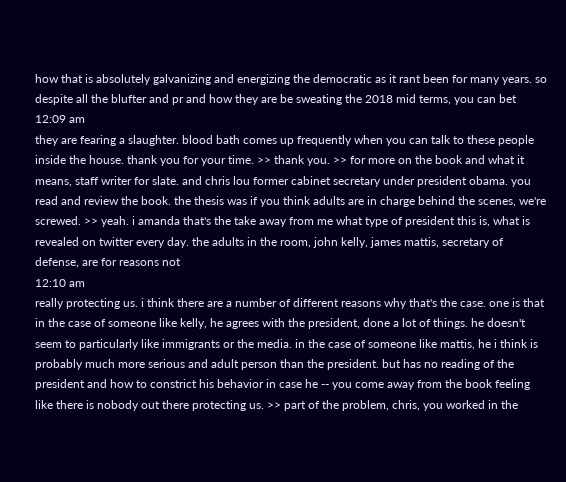how that is absolutely galvanizing and energizing the democratic as it rant been for many years. so despite all the blufter and pr and how they are be sweating the 2018 mid terms, you can bet
12:09 am
they are fearing a slaughter. blood bath comes up frequently when you can talk to these people inside the house. thank you for your time. >> thank you. >> for more on the book and what it means, staff writer for slate. and chris lou former cabinet secretary under president obama. you read and review the book. the thesis was if you think adults are in charge behind the scenes, we're screwed. >> yeah. i amanda that's the take away from me what type of president this is, what is revealed on twitter every day. the adults in the room, john kelly, james mattis, secretary of defense, are for reasons not
12:10 am
really protecting us. i think there are a number of different reasons why that's the case. one is that in the case of someone like kelly, he agrees with the president, done a lot of things. he doesn't seem to particularly like immigrants or the media. in the case of someone like mattis, he i think is probably much more serious and adult person than the president. but has no reading of the president and how to constrict his behavior in case he -- you come away from the book feeling like there is nobody out there protecting us. >> part of the problem, chris, you worked in the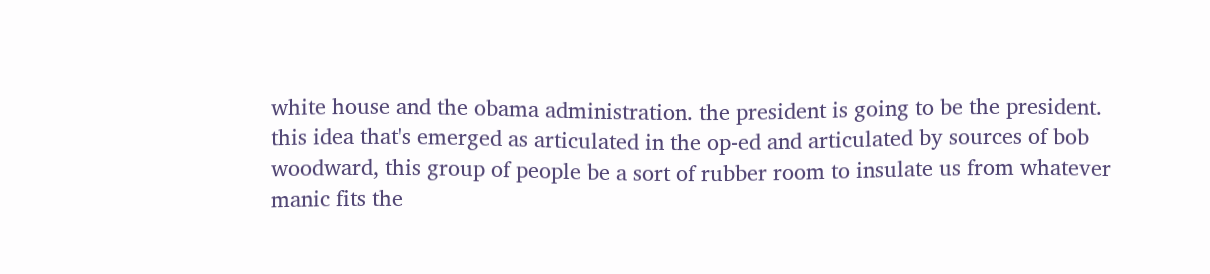white house and the obama administration. the president is going to be the president. this idea that's emerged as articulated in the op-ed and articulated by sources of bob woodward, this group of people be a sort of rubber room to insulate us from whatever manic fits the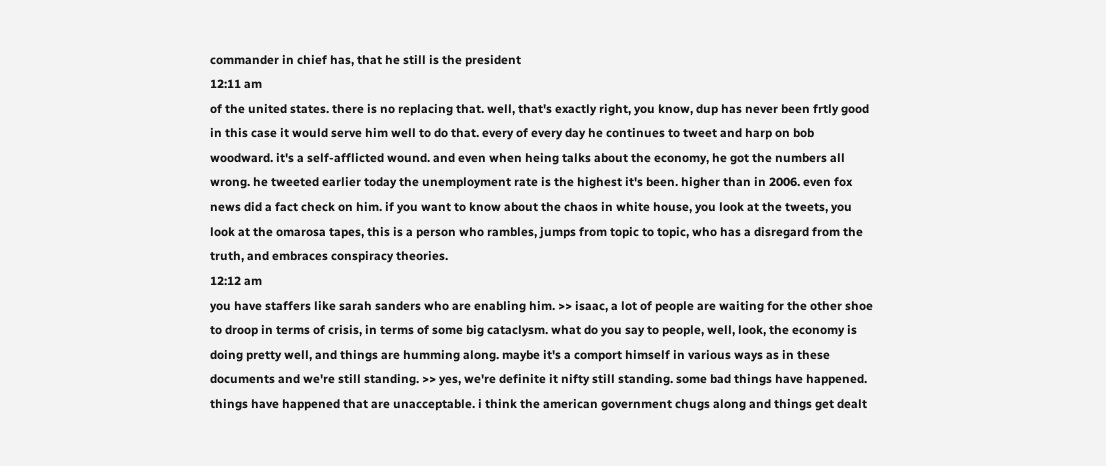commander in chief has, that he still is the president
12:11 am
of the united states. there is no replacing that. well, that's exactly right, you know, dup has never been frtly good in this case it would serve him well to do that. every of every day he continues to tweet and harp on bob woodward. it's a self-afflicted wound. and even when heing talks about the economy, he got the numbers all wrong. he tweeted earlier today the unemployment rate is the highest it's been. higher than in 2006. even fox news did a fact check on him. if you want to know about the chaos in white house, you look at the tweets, you look at the omarosa tapes, this is a person who rambles, jumps from topic to topic, who has a disregard from the truth, and embraces conspiracy theories.
12:12 am
you have staffers like sarah sanders who are enabling him. >> isaac, a lot of people are waiting for the other shoe to droop in terms of crisis, in terms of some big cataclysm. what do you say to people, well, look, the economy is doing pretty well, and things are humming along. maybe it's a comport himself in various ways as in these documents and we're still standing. >> yes, we're definite it nifty still standing. some bad things have happened. things have happened that are unacceptable. i think the american government chugs along and things get dealt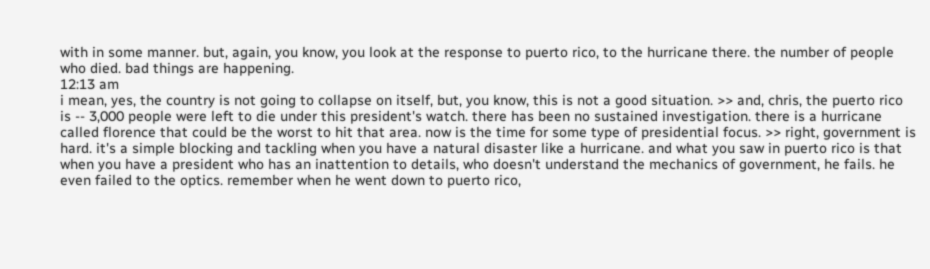with in some manner. but, again, you know, you look at the response to puerto rico, to the hurricane there. the number of people who died. bad things are happening.
12:13 am
i mean, yes, the country is not going to collapse on itself, but, you know, this is not a good situation. >> and, chris, the puerto rico is -- 3,000 people were left to die under this president's watch. there has been no sustained investigation. there is a hurricane called florence that could be the worst to hit that area. now is the time for some type of presidential focus. >> right, government is hard. it's a simple blocking and tackling when you have a natural disaster like a hurricane. and what you saw in puerto rico is that when you have a president who has an inattention to details, who doesn't understand the mechanics of government, he fails. he even failed to the optics. remember when he went down to puerto rico,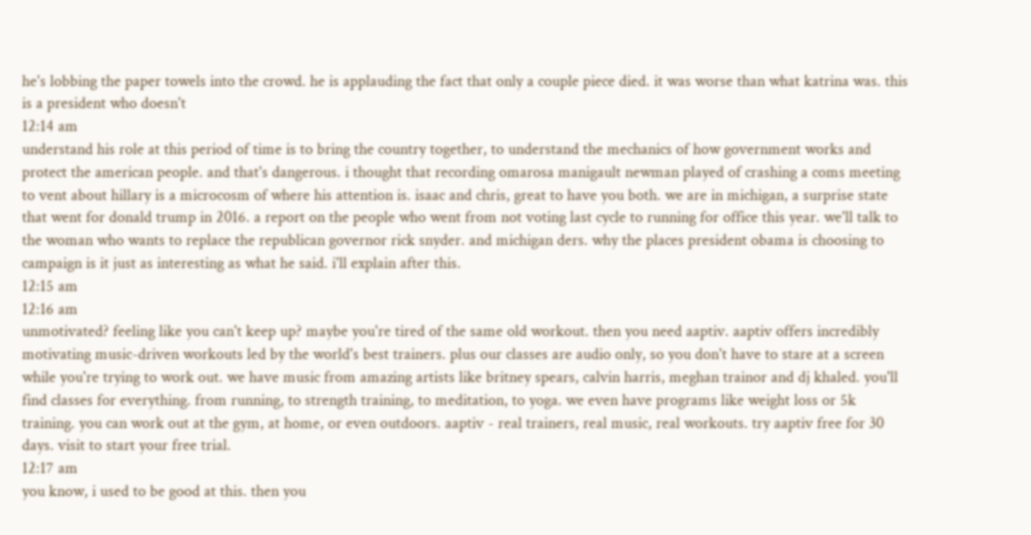he's lobbing the paper towels into the crowd. he is applauding the fact that only a couple piece died. it was worse than what katrina was. this is a president who doesn't
12:14 am
understand his role at this period of time is to bring the country together, to understand the mechanics of how government works and protect the american people. and that's dangerous. i thought that recording omarosa manigault newman played of crashing a coms meeting to vent about hillary is a microcosm of where his attention is. isaac and chris, great to have you both. we are in michigan, a surprise state that went for donald trump in 2016. a report on the people who went from not voting last cycle to running for office this year. we'll talk to the woman who wants to replace the republican governor rick snyder. and michigan ders. why the places president obama is choosing to campaign is it just as interesting as what he said. i'll explain after this.
12:15 am
12:16 am
unmotivated? feeling like you can't keep up? maybe you're tired of the same old workout. then you need aaptiv. aaptiv offers incredibly motivating music-driven workouts led by the world's best trainers. plus our classes are audio only, so you don't have to stare at a screen while you're trying to work out. we have music from amazing artists like britney spears, calvin harris, meghan trainor and dj khaled. you'll find classes for everything. from running, to strength training, to meditation, to yoga. we even have programs like weight loss or 5k training. you can work out at the gym, at home, or even outdoors. aaptiv - real trainers, real music, real workouts. try aaptiv free for 30 days. visit to start your free trial.
12:17 am
you know, i used to be good at this. then you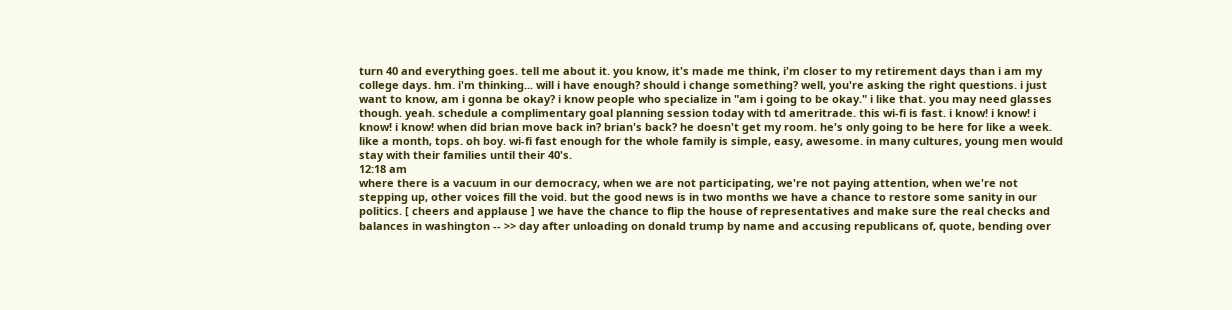turn 40 and everything goes. tell me about it. you know, it's made me think, i'm closer to my retirement days than i am my college days. hm. i'm thinking... will i have enough? should i change something? well, you're asking the right questions. i just want to know, am i gonna be okay? i know people who specialize in "am i going to be okay." i like that. you may need glasses though. yeah. schedule a complimentary goal planning session today with td ameritrade. this wi-fi is fast. i know! i know! i know! i know! when did brian move back in? brian's back? he doesn't get my room. he's only going to be here for like a week. like a month, tops. oh boy. wi-fi fast enough for the whole family is simple, easy, awesome. in many cultures, young men would stay with their families until their 40's.
12:18 am
where there is a vacuum in our democracy, when we are not participating, we're not paying attention, when we're not stepping up, other voices fill the void. but the good news is in two months we have a chance to restore some sanity in our politics. [ cheers and applause ] we have the chance to flip the house of representatives and make sure the real checks and balances in washington -- >> day after unloading on donald trump by name and accusing republicans of, quote, bending over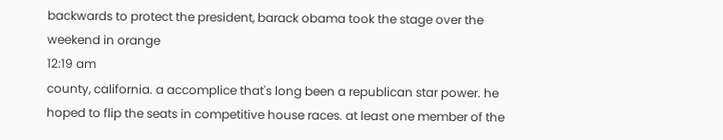backwards to protect the president, barack obama took the stage over the weekend in orange
12:19 am
county, california. a accomplice that's long been a republican star power. he hoped to flip the seats in competitive house races. at least one member of the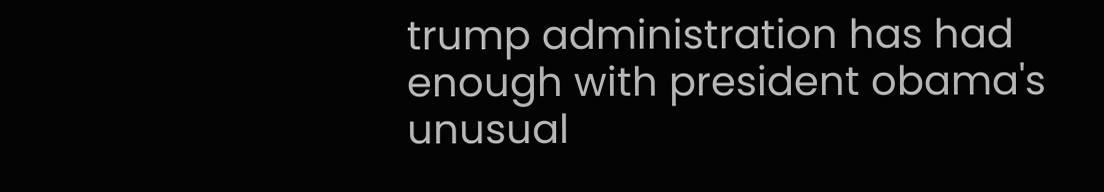trump administration has had enough with president obama's unusual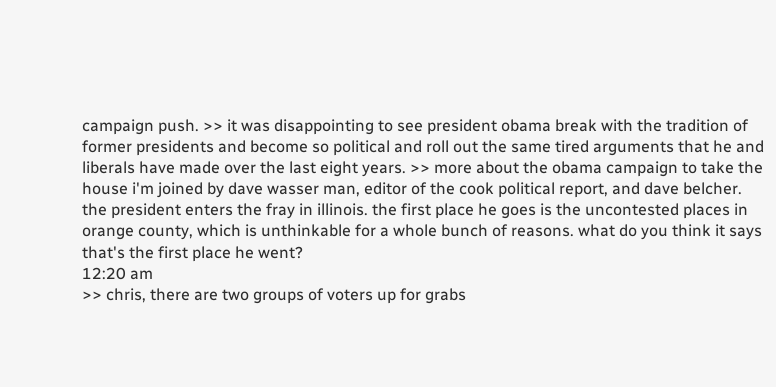campaign push. >> it was disappointing to see president obama break with the tradition of former presidents and become so political and roll out the same tired arguments that he and liberals have made over the last eight years. >> more about the obama campaign to take the house i'm joined by dave wasser man, editor of the cook political report, and dave belcher. the president enters the fray in illinois. the first place he goes is the uncontested places in orange county, which is unthinkable for a whole bunch of reasons. what do you think it says that's the first place he went?
12:20 am
>> chris, there are two groups of voters up for grabs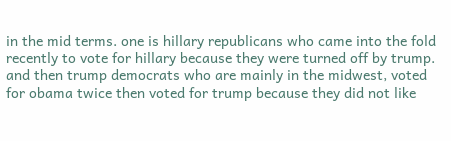in the mid terms. one is hillary republicans who came into the fold recently to vote for hillary because they were turned off by trump. and then trump democrats who are mainly in the midwest, voted for obama twice then voted for trump because they did not like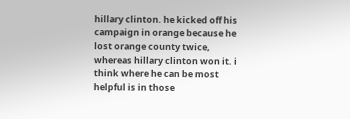hillary clinton. he kicked off his campaign in orange because he lost orange county twice, whereas hillary clinton won it. i think where he can be most helpful is in those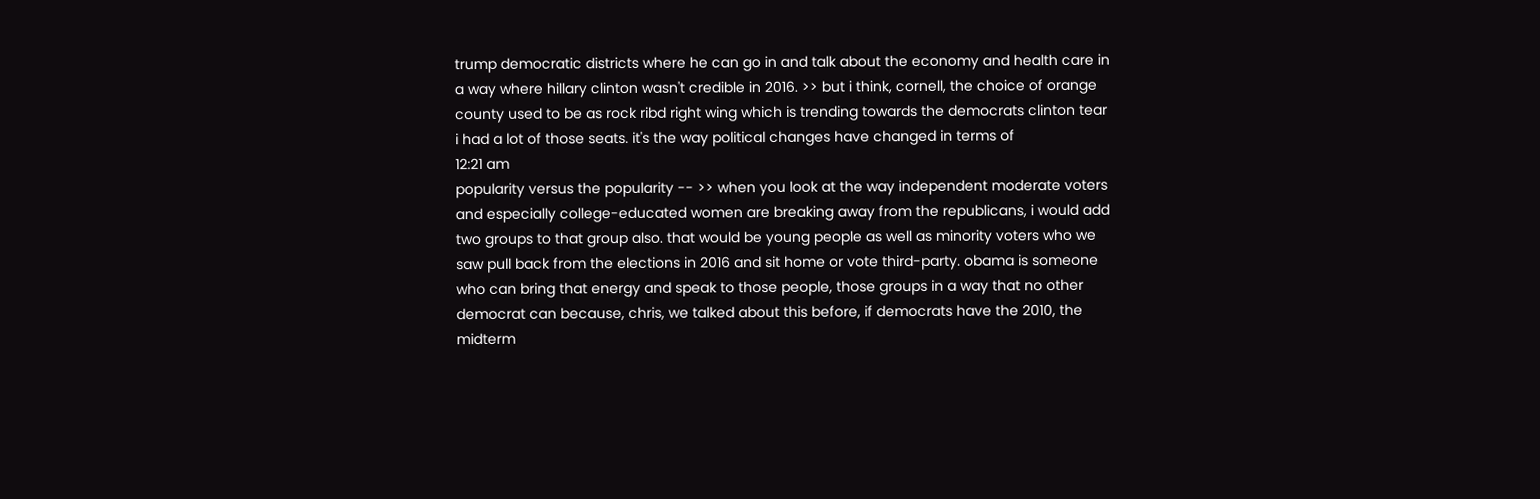trump democratic districts where he can go in and talk about the economy and health care in a way where hillary clinton wasn't credible in 2016. >> but i think, cornell, the choice of orange county used to be as rock ribd right wing which is trending towards the democrats clinton tear i had a lot of those seats. it's the way political changes have changed in terms of
12:21 am
popularity versus the popularity -- >> when you look at the way independent moderate voters and especially college-educated women are breaking away from the republicans, i would add two groups to that group also. that would be young people as well as minority voters who we saw pull back from the elections in 2016 and sit home or vote third-party. obama is someone who can bring that energy and speak to those people, those groups in a way that no other democrat can because, chris, we talked about this before, if democrats have the 2010, the midterm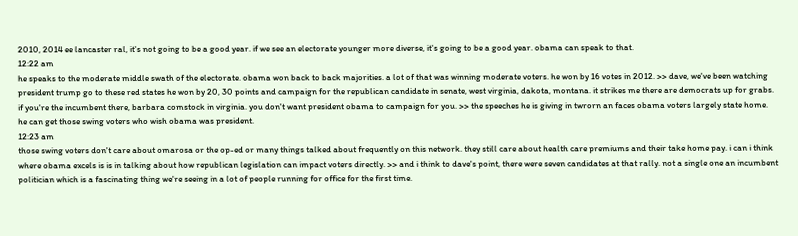2010, 2014 ee lancaster ral, it's not going to be a good year. if we see an electorate younger more diverse, it's going to be a good year. obama can speak to that.
12:22 am
he speaks to the moderate middle swath of the electorate. obama won back to back majorities. a lot of that was winning moderate voters. he won by 16 votes in 2012. >> dave, we've been watching president trump go to these red states he won by 20, 30 points and campaign for the republican candidate in senate, west virginia, dakota, montana. it strikes me there are democrats up for grabs. if you're the incumbent there, barbara comstock in virginia. you don't want president obama to campaign for you. >> the speeches he is giving in twrorn an faces obama voters largely state home. he can get those swing voters who wish obama was president.
12:23 am
those swing voters don't care about omarosa or the op-ed or many things talked about frequently on this network. they still care about health care premiums and their take home pay. i can i think where obama excels is is in talking about how republican legislation can impact voters directly. >> and i think to dave's point, there were seven candidates at that rally. not a single one an incumbent politician which is a fascinating thing we're seeing in a lot of people running for office for the first time.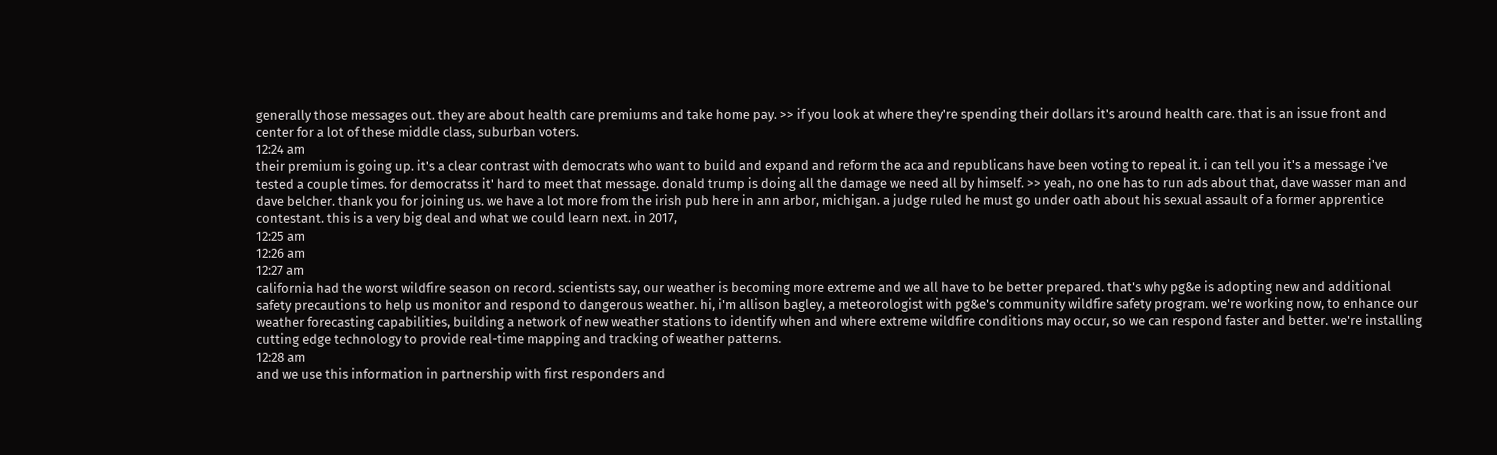generally those messages out. they are about health care premiums and take home pay. >> if you look at where they're spending their dollars it's around health care. that is an issue front and center for a lot of these middle class, suburban voters.
12:24 am
their premium is going up. it's a clear contrast with democrats who want to build and expand and reform the aca and republicans have been voting to repeal it. i can tell you it's a message i've tested a couple times. for democratss it' hard to meet that message. donald trump is doing all the damage we need all by himself. >> yeah, no one has to run ads about that, dave wasser man and dave belcher. thank you for joining us. we have a lot more from the irish pub here in ann arbor, michigan. a judge ruled he must go under oath about his sexual assault of a former apprentice contestant. this is a very big deal and what we could learn next. in 2017,
12:25 am
12:26 am
12:27 am
california had the worst wildfire season on record. scientists say, our weather is becoming more extreme and we all have to be better prepared. that's why pg&e is adopting new and additional safety precautions to help us monitor and respond to dangerous weather. hi, i'm allison bagley, a meteorologist with pg&e's community wildfire safety program. we're working now, to enhance our weather forecasting capabilities, building a network of new weather stations to identify when and where extreme wildfire conditions may occur, so we can respond faster and better. we're installing cutting edge technology to provide real-time mapping and tracking of weather patterns.
12:28 am
and we use this information in partnership with first responders and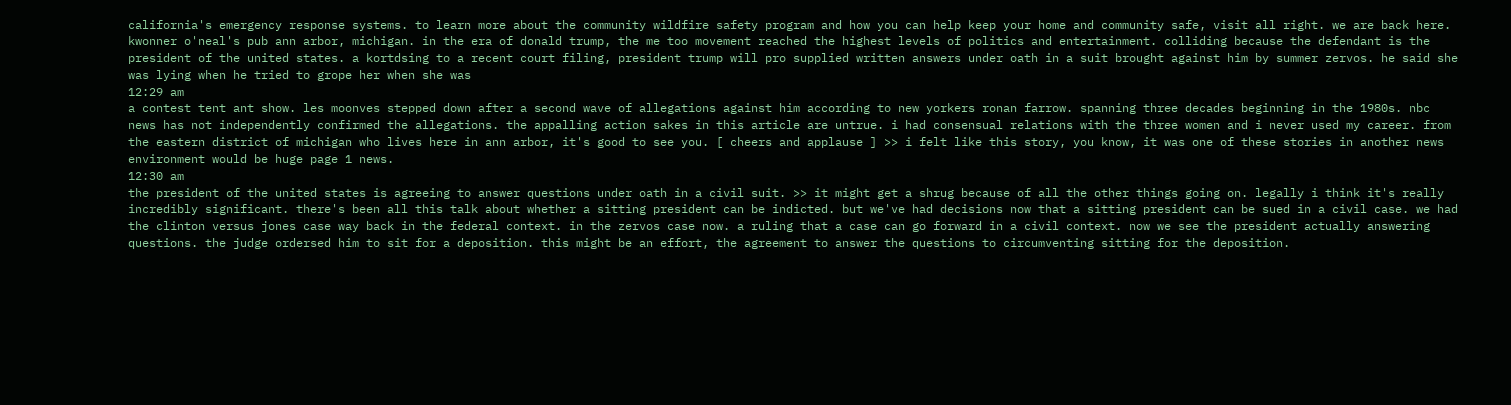california's emergency response systems. to learn more about the community wildfire safety program and how you can help keep your home and community safe, visit all right. we are back here. kwonner o'neal's pub ann arbor, michigan. in the era of donald trump, the me too movement reached the highest levels of politics and entertainment. colliding because the defendant is the president of the united states. a kortdsing to a recent court filing, president trump will pro supplied written answers under oath in a suit brought against him by summer zervos. he said she was lying when he tried to grope her when she was
12:29 am
a contest tent ant show. les moonves stepped down after a second wave of allegations against him according to new yorkers ronan farrow. spanning three decades beginning in the 1980s. nbc news has not independently confirmed the allegations. the appalling action sakes in this article are untrue. i had consensual relations with the three women and i never used my career. from the eastern district of michigan who lives here in ann arbor, it's good to see you. [ cheers and applause ] >> i felt like this story, you know, it was one of these stories in another news environment would be huge page 1 news.
12:30 am
the president of the united states is agreeing to answer questions under oath in a civil suit. >> it might get a shrug because of all the other things going on. legally i think it's really incredibly significant. there's been all this talk about whether a sitting president can be indicted. but we've had decisions now that a sitting president can be sued in a civil case. we had the clinton versus jones case way back in the federal context. in the zervos case now. a ruling that a case can go forward in a civil context. now we see the president actually answering questions. the judge ordersed him to sit for a deposition. this might be an effort, the agreement to answer the questions to circumventing sitting for the deposition.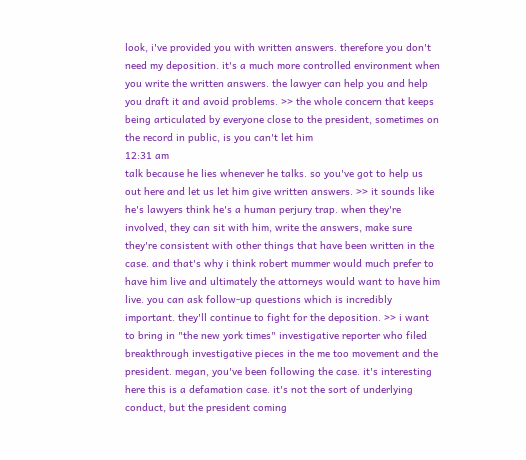look, i've provided you with written answers. therefore you don't need my deposition. it's a much more controlled environment when you write the written answers. the lawyer can help you and help you draft it and avoid problems. >> the whole concern that keeps being articulated by everyone close to the president, sometimes on the record in public, is you can't let him
12:31 am
talk because he lies whenever he talks. so you've got to help us out here and let us let him give written answers. >> it sounds like he's lawyers think he's a human perjury trap. when they're involved, they can sit with him, write the answers, make sure they're consistent with other things that have been written in the case. and that's why i think robert mummer would much prefer to have him live and ultimately the attorneys would want to have him live. you can ask follow-up questions which is incredibly important. they'll continue to fight for the deposition. >> i want to bring in "the new york times" investigative reporter who filed breakthrough investigative pieces in the me too movement and the president. megan, you've been following the case. it's interesting here this is a defamation case. it's not the sort of underlying conduct, but the president coming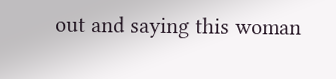out and saying this woman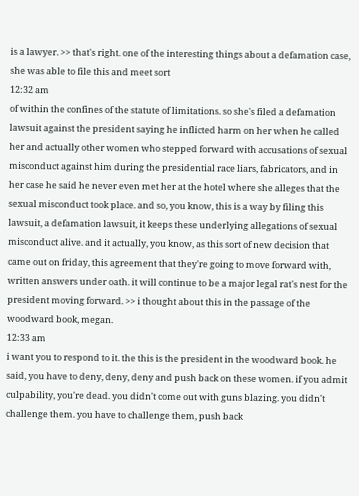is a lawyer. >> that's right. one of the interesting things about a defamation case, she was able to file this and meet sort
12:32 am
of within the confines of the statute of limitations. so she's filed a defamation lawsuit against the president saying he inflicted harm on her when he called her and actually other women who stepped forward with accusations of sexual misconduct against him during the presidential race liars, fabricators, and in her case he said he never even met her at the hotel where she alleges that the sexual misconduct took place. and so, you know, this is a way by filing this lawsuit, a defamation lawsuit, it keeps these underlying allegations of sexual misconduct alive. and it actually, you know, as this sort of new decision that came out on friday, this agreement that they're going to move forward with, written answers under oath. it will continue to be a major legal rat's nest for the president moving forward. >> i thought about this in the passage of the woodward book, megan.
12:33 am
i want you to respond to it. the this is the president in the woodward book. he said, you have to deny, deny, deny and push back on these women. if you admit culpability, you're dead. you didn't come out with guns blazing. you didn't challenge them. you have to challenge them, push back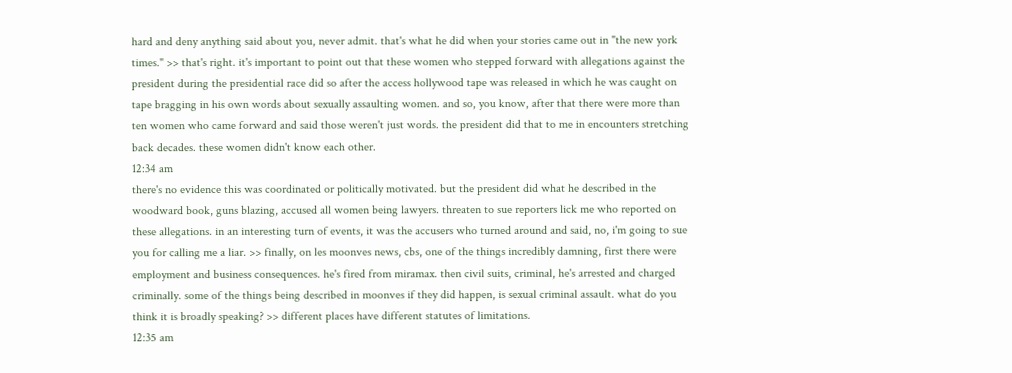hard and deny anything said about you, never admit. that's what he did when your stories came out in "the new york times." >> that's right. it's important to point out that these women who stepped forward with allegations against the president during the presidential race did so after the access hollywood tape was released in which he was caught on tape bragging in his own words about sexually assaulting women. and so, you know, after that there were more than ten women who came forward and said those weren't just words. the president did that to me in encounters stretching back decades. these women didn't know each other.
12:34 am
there's no evidence this was coordinated or politically motivated. but the president did what he described in the woodward book, guns blazing, accused all women being lawyers. threaten to sue reporters lick me who reported on these allegations. in an interesting turn of events, it was the accusers who turned around and said, no, i'm going to sue you for calling me a liar. >> finally, on les moonves news, cbs, one of the things incredibly damning, first there were employment and business consequences. he's fired from miramax. then civil suits, criminal, he's arrested and charged criminally. some of the things being described in moonves if they did happen, is sexual criminal assault. what do you think it is broadly speaking? >> different places have different statutes of limitations.
12:35 am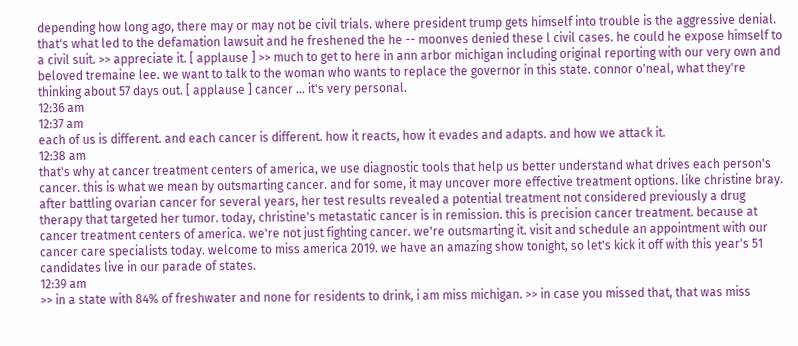depending how long ago, there may or may not be civil trials. where president trump gets himself into trouble is the aggressive denial. that's what led to the defamation lawsuit and he freshened the he -- moonves denied these l civil cases. he could he expose himself to a civil suit. >> appreciate it. [ applause ] >> much to get to here in ann arbor michigan including original reporting with our very own and beloved tremaine lee. we want to talk to the woman who wants to replace the governor in this state. connor o'neal, what they're thinking about 57 days out. [ applause ] cancer ... it's very personal.
12:36 am
12:37 am
each of us is different. and each cancer is different. how it reacts, how it evades and adapts. and how we attack it.
12:38 am
that's why at cancer treatment centers of america, we use diagnostic tools that help us better understand what drives each person's cancer. this is what we mean by outsmarting cancer. and for some, it may uncover more effective treatment options. like christine bray. after battling ovarian cancer for several years, her test results revealed a potential treatment not considered previously a drug therapy that targeted her tumor. today, christine's metastatic cancer is in remission. this is precision cancer treatment. because at cancer treatment centers of america. we're not just fighting cancer. we're outsmarting it. visit and schedule an appointment with our cancer care specialists today. welcome to miss america 2019. we have an amazing show tonight, so let's kick it off with this year's 51 candidates live in our parade of states.
12:39 am
>> in a state with 84% of freshwater and none for residents to drink, i am miss michigan. >> in case you missed that, that was miss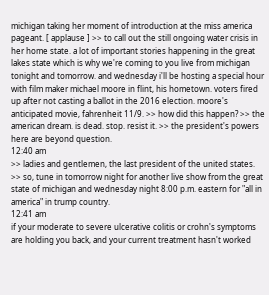michigan taking her moment of introduction at the miss america pageant. [ applause ] >> to call out the still ongoing water crisis in her home state. a lot of important stories happening in the great lakes state which is why we're coming to you live from michigan tonight and tomorrow. and wednesday i'll be hosting a special hour with film maker michael moore in flint, his hometown. voters fired up after not casting a ballot in the 2016 election. moore's anticipated movie, fahrenheit 11/9. >> how did this happen? >> the american dream. is dead. stop. resist it. >> the president's powers here are beyond question.
12:40 am
>> ladies and gentlemen, the last president of the united states. >> so, tune in tomorrow night for another live show from the great state of michigan and wednesday night 8:00 p.m. eastern for "all in america" in trump country.
12:41 am
if your moderate to severe ulcerative colitis or crohn's symptoms are holding you back, and your current treatment hasn't worked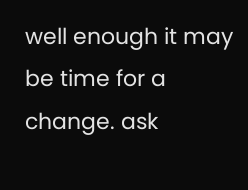well enough it may be time for a change. ask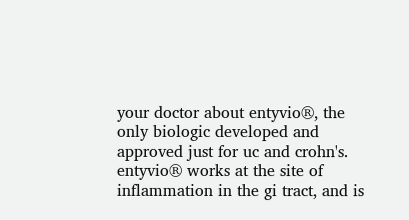your doctor about entyvio®, the only biologic developed and approved just for uc and crohn's. entyvio® works at the site of inflammation in the gi tract, and is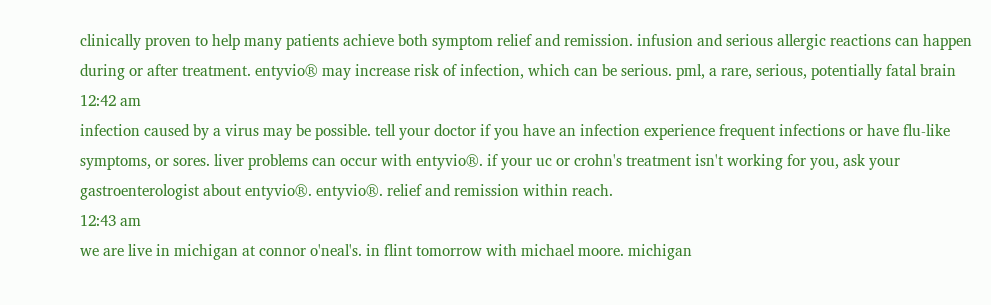clinically proven to help many patients achieve both symptom relief and remission. infusion and serious allergic reactions can happen during or after treatment. entyvio® may increase risk of infection, which can be serious. pml, a rare, serious, potentially fatal brain
12:42 am
infection caused by a virus may be possible. tell your doctor if you have an infection experience frequent infections or have flu-like symptoms, or sores. liver problems can occur with entyvio®. if your uc or crohn's treatment isn't working for you, ask your gastroenterologist about entyvio®. entyvio®. relief and remission within reach.
12:43 am
we are live in michigan at connor o'neal's. in flint tomorrow with michael moore. michigan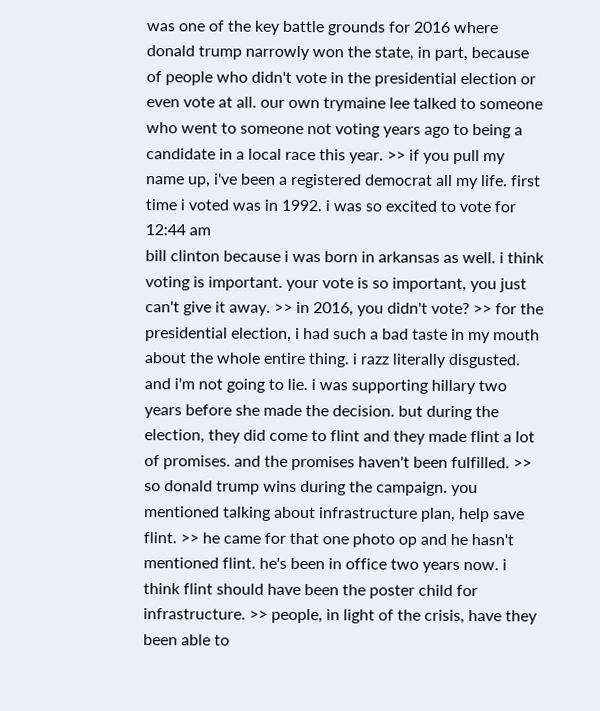was one of the key battle grounds for 2016 where donald trump narrowly won the state, in part, because of people who didn't vote in the presidential election or even vote at all. our own trymaine lee talked to someone who went to someone not voting years ago to being a candidate in a local race this year. >> if you pull my name up, i've been a registered democrat all my life. first time i voted was in 1992. i was so excited to vote for
12:44 am
bill clinton because i was born in arkansas as well. i think voting is important. your vote is so important, you just can't give it away. >> in 2016, you didn't vote? >> for the presidential election, i had such a bad taste in my mouth about the whole entire thing. i razz literally disgusted. and i'm not going to lie. i was supporting hillary two years before she made the decision. but during the election, they did come to flint and they made flint a lot of promises. and the promises haven't been fulfilled. >> so donald trump wins during the campaign. you mentioned talking about infrastructure plan, help save flint. >> he came for that one photo op and he hasn't mentioned flint. he's been in office two years now. i think flint should have been the poster child for infrastructure. >> people, in light of the crisis, have they been able to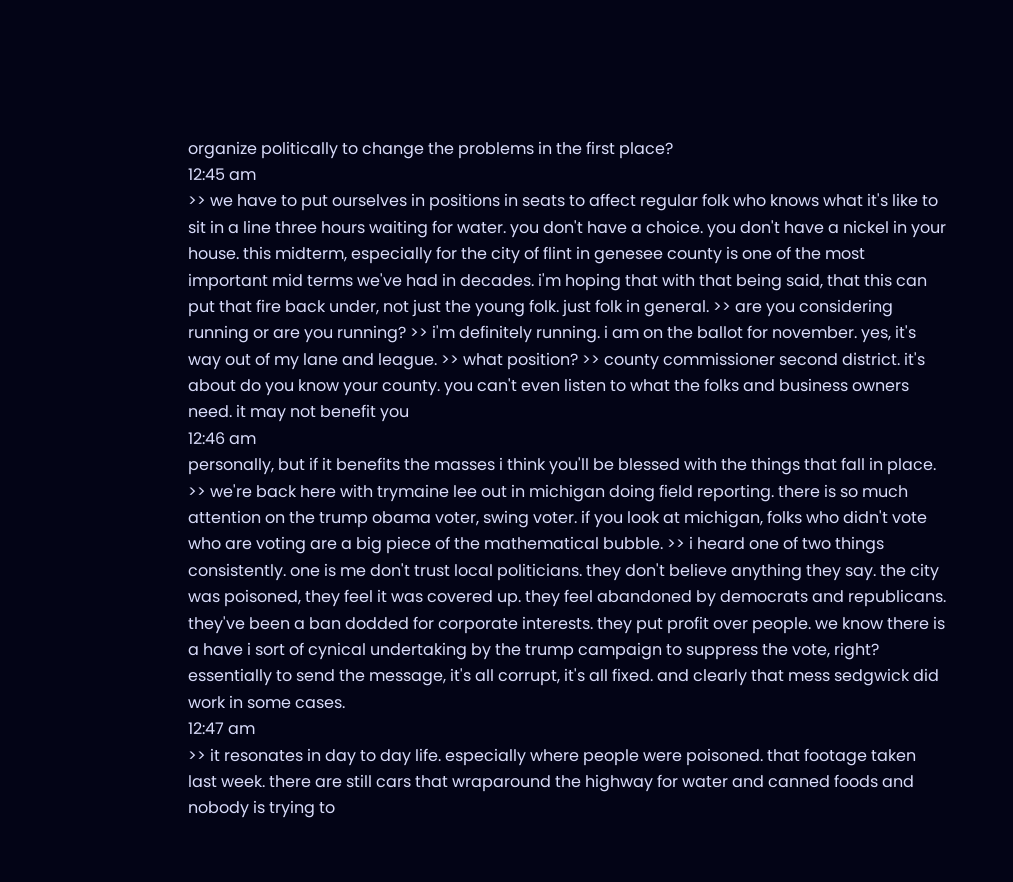organize politically to change the problems in the first place?
12:45 am
>> we have to put ourselves in positions in seats to affect regular folk who knows what it's like to sit in a line three hours waiting for water. you don't have a choice. you don't have a nickel in your house. this midterm, especially for the city of flint in genesee county is one of the most important mid terms we've had in decades. i'm hoping that with that being said, that this can put that fire back under, not just the young folk. just folk in general. >> are you considering running or are you running? >> i'm definitely running. i am on the ballot for november. yes, it's way out of my lane and league. >> what position? >> county commissioner second district. it's about do you know your county. you can't even listen to what the folks and business owners need. it may not benefit you
12:46 am
personally, but if it benefits the masses i think you'll be blessed with the things that fall in place. >> we're back here with trymaine lee out in michigan doing field reporting. there is so much attention on the trump obama voter, swing voter. if you look at michigan, folks who didn't vote who are voting are a big piece of the mathematical bubble. >> i heard one of two things consistently. one is me don't trust local politicians. they don't believe anything they say. the city was poisoned, they feel it was covered up. they feel abandoned by democrats and republicans. they've been a ban dodded for corporate interests. they put profit over people. we know there is a have i sort of cynical undertaking by the trump campaign to suppress the vote, right? essentially to send the message, it's all corrupt, it's all fixed. and clearly that mess sedgwick did work in some cases.
12:47 am
>> it resonates in day to day life. especially where people were poisoned. that footage taken last week. there are still cars that wraparound the highway for water and canned foods and nobody is trying to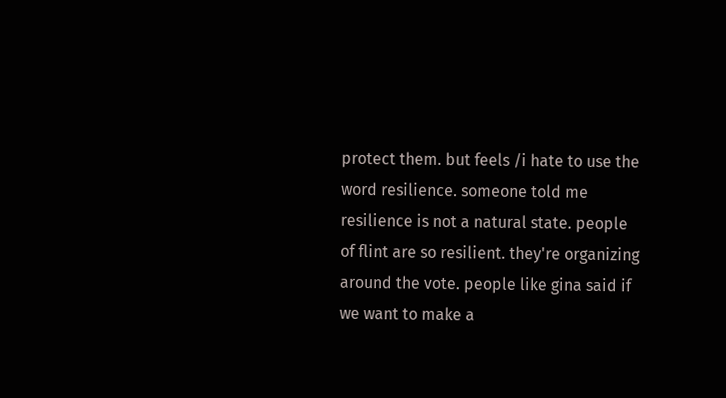protect them. but feels /i hate to use the word resilience. someone told me resilience is not a natural state. people of flint are so resilient. they're organizing around the vote. people like gina said if we want to make a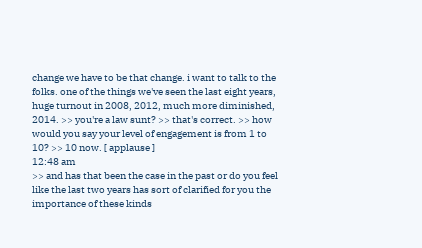change we have to be that change. i want to talk to the folks. one of the things we've seen the last eight years, huge turnout in 2008, 2012, much more diminished, 2014. >> you're a law sunt? >> that's correct. >> how would you say your level of engagement is from 1 to 10? >> 10 now. [ applause ]
12:48 am
>> and has that been the case in the past or do you feel like the last two years has sort of clarified for you the importance of these kinds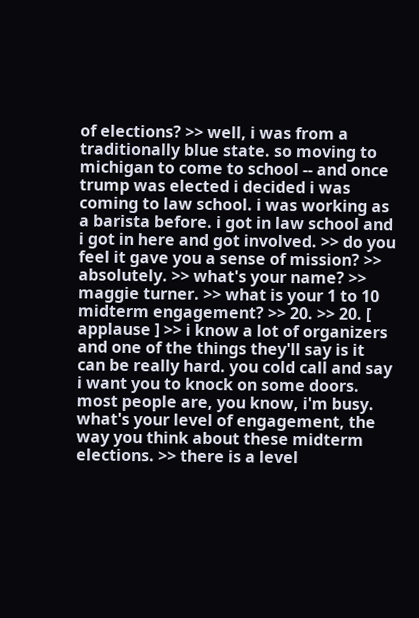of elections? >> well, i was from a traditionally blue state. so moving to michigan to come to school -- and once trump was elected i decided i was coming to law school. i was working as a barista before. i got in law school and i got in here and got involved. >> do you feel it gave you a sense of mission? >> absolutely. >> what's your name? >> maggie turner. >> what is your 1 to 10 midterm engagement? >> 20. >> 20. [ applause ] >> i know a lot of organizers and one of the things they'll say is it can be really hard. you cold call and say i want you to knock on some doors. most people are, you know, i'm busy. what's your level of engagement, the way you think about these midterm elections. >> there is a level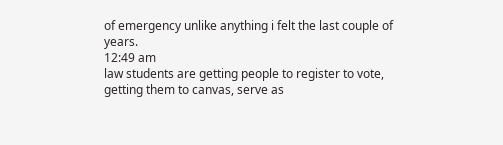of emergency unlike anything i felt the last couple of years.
12:49 am
law students are getting people to register to vote, getting them to canvas, serve as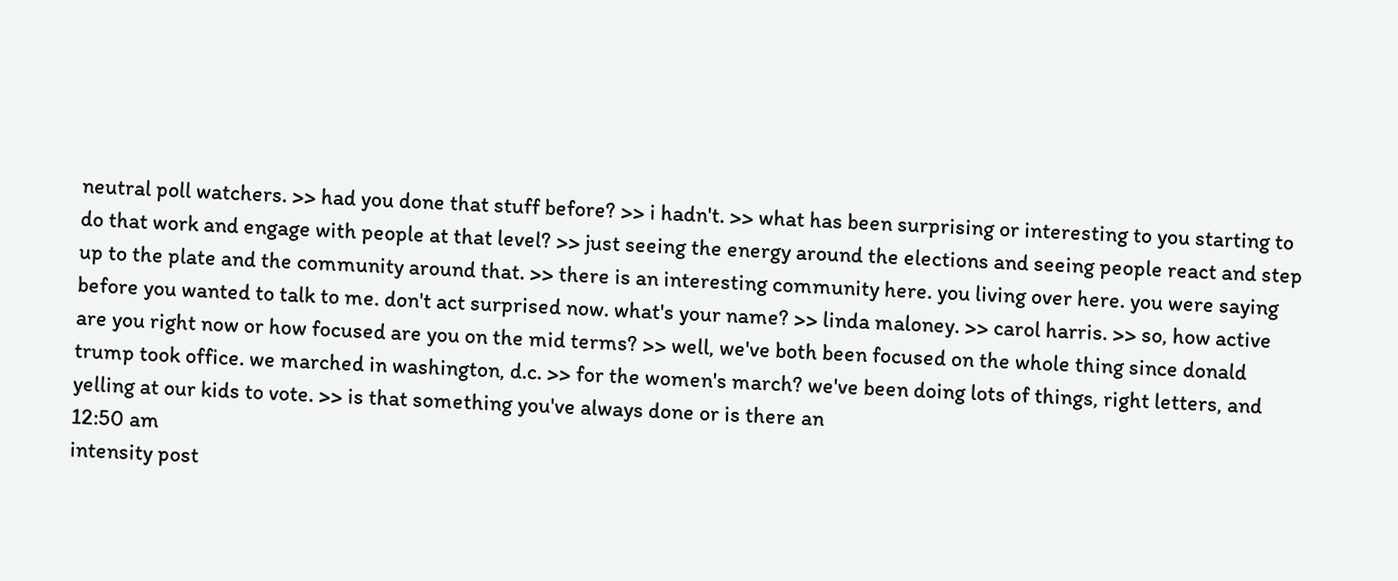neutral poll watchers. >> had you done that stuff before? >> i hadn't. >> what has been surprising or interesting to you starting to do that work and engage with people at that level? >> just seeing the energy around the elections and seeing people react and step up to the plate and the community around that. >> there is an interesting community here. you living over here. you were saying before you wanted to talk to me. don't act surprised now. what's your name? >> linda maloney. >> carol harris. >> so, how active are you right now or how focused are you on the mid terms? >> well, we've both been focused on the whole thing since donald trump took office. we marched in washington, d.c. >> for the women's march? we've been doing lots of things, right letters, and yelling at our kids to vote. >> is that something you've always done or is there an
12:50 am
intensity post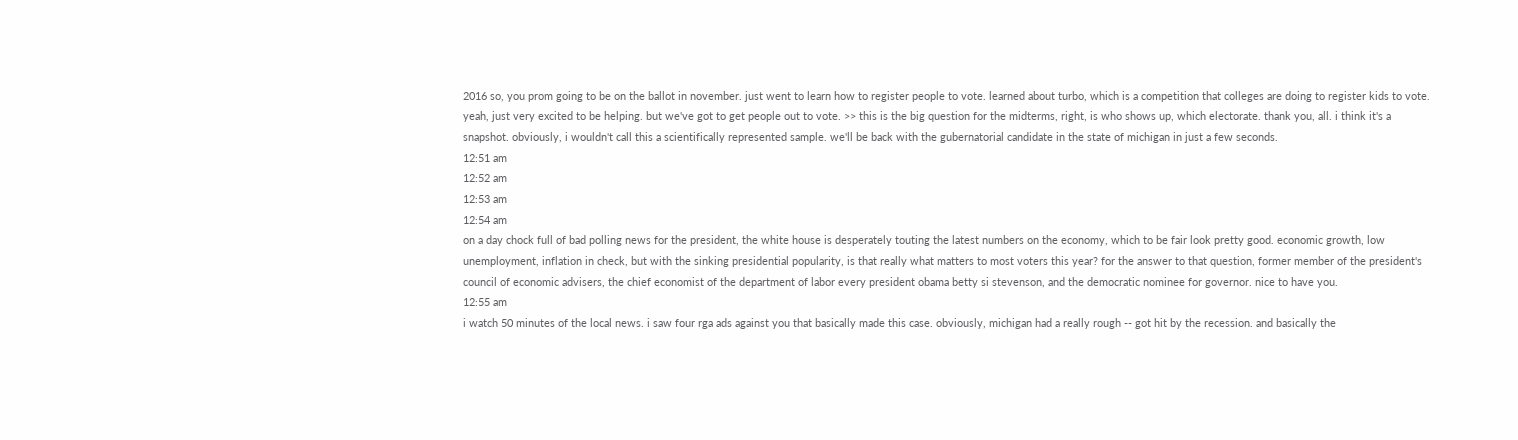2016 so, you prom going to be on the ballot in november. just went to learn how to register people to vote. learned about turbo, which is a competition that colleges are doing to register kids to vote. yeah, just very excited to be helping. but we've got to get people out to vote. >> this is the big question for the midterms, right, is who shows up, which electorate. thank you, all. i think it's a snapshot. obviously, i wouldn't call this a scientifically represented sample. we'll be back with the gubernatorial candidate in the state of michigan in just a few seconds.
12:51 am
12:52 am
12:53 am
12:54 am
on a day chock full of bad polling news for the president, the white house is desperately touting the latest numbers on the economy, which to be fair look pretty good. economic growth, low unemployment, inflation in check, but with the sinking presidential popularity, is that really what matters to most voters this year? for the answer to that question, former member of the president's council of economic advisers, the chief economist of the department of labor every president obama betty si stevenson, and the democratic nominee for governor. nice to have you.
12:55 am
i watch 50 minutes of the local news. i saw four rga ads against you that basically made this case. obviously, michigan had a really rough -- got hit by the recession. and basically the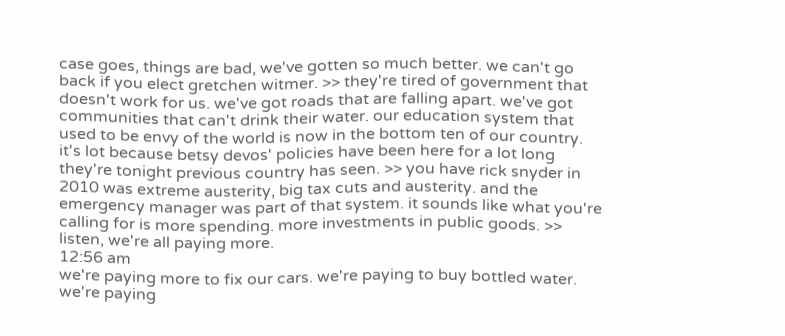case goes, things are bad, we've gotten so much better. we can't go back if you elect gretchen witmer. >> they're tired of government that doesn't work for us. we've got roads that are falling apart. we've got communities that can't drink their water. our education system that used to be envy of the world is now in the bottom ten of our country. it's lot because betsy devos' policies have been here for a lot long they're tonight previous country has seen. >> you have rick snyder in 2010 was extreme austerity, big tax cuts and austerity. and the emergency manager was part of that system. it sounds like what you're calling for is more spending. more investments in public goods. >> listen, we're all paying more.
12:56 am
we're paying more to fix our cars. we're paying to buy bottled water. we're paying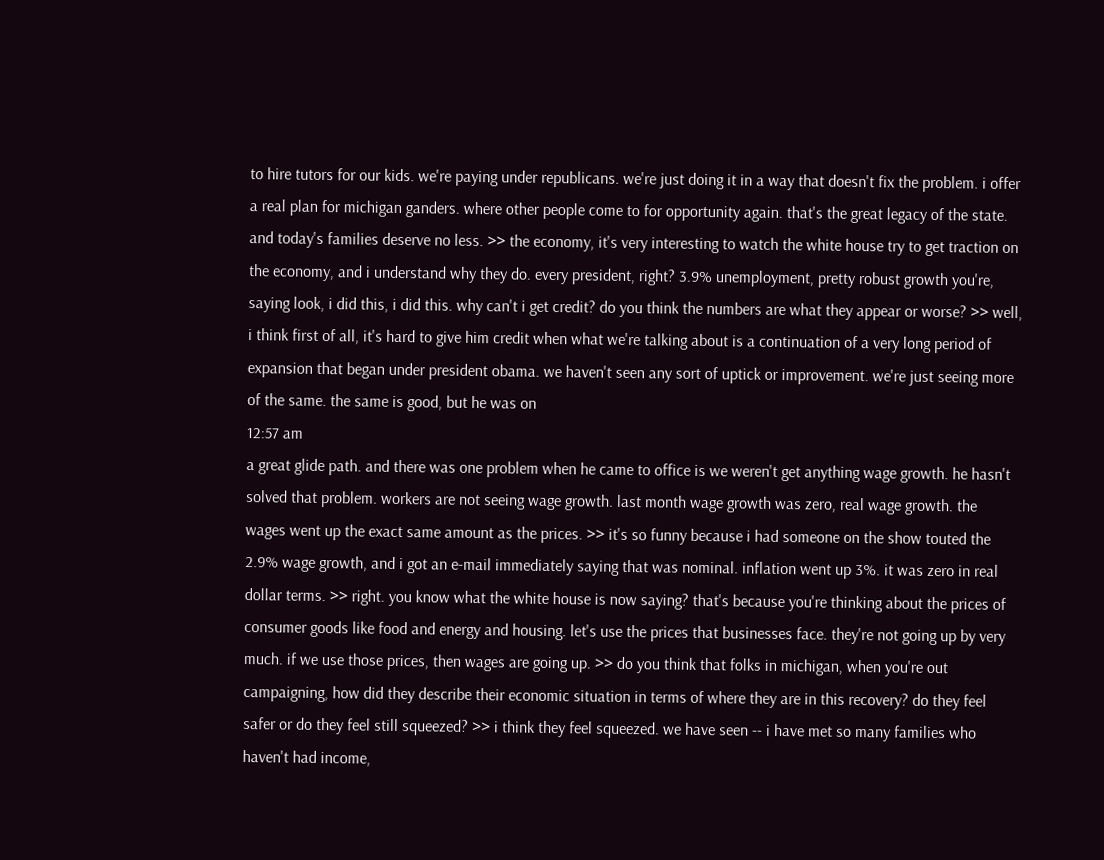to hire tutors for our kids. we're paying under republicans. we're just doing it in a way that doesn't fix the problem. i offer a real plan for michigan ganders. where other people come to for opportunity again. that's the great legacy of the state. and today's families deserve no less. >> the economy, it's very interesting to watch the white house try to get traction on the economy, and i understand why they do. every president, right? 3.9% unemployment, pretty robust growth you're, saying look, i did this, i did this. why can't i get credit? do you think the numbers are what they appear or worse? >> well, i think first of all, it's hard to give him credit when what we're talking about is a continuation of a very long period of expansion that began under president obama. we haven't seen any sort of uptick or improvement. we're just seeing more of the same. the same is good, but he was on
12:57 am
a great glide path. and there was one problem when he came to office is we weren't get anything wage growth. he hasn't solved that problem. workers are not seeing wage growth. last month wage growth was zero, real wage growth. the wages went up the exact same amount as the prices. >> it's so funny because i had someone on the show touted the 2.9% wage growth, and i got an e-mail immediately saying that was nominal. inflation went up 3%. it was zero in real dollar terms. >> right. you know what the white house is now saying? that's because you're thinking about the prices of consumer goods like food and energy and housing. let's use the prices that businesses face. they're not going up by very much. if we use those prices, then wages are going up. >> do you think that folks in michigan, when you're out campaigning, how did they describe their economic situation in terms of where they are in this recovery? do they feel safer or do they feel still squeezed? >> i think they feel squeezed. we have seen -- i have met so many families who haven't had income,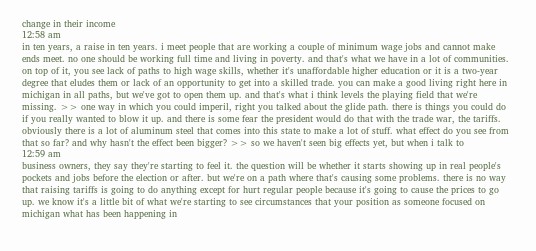change in their income
12:58 am
in ten years, a raise in ten years. i meet people that are working a couple of minimum wage jobs and cannot make ends meet. no one should be working full time and living in poverty. and that's what we have in a lot of communities. on top of it, you see lack of paths to high wage skills, whether it's unaffordable higher education or it is a two-year degree that eludes them or lack of an opportunity to get into a skilled trade. you can make a good living right here in michigan in all paths, but we've got to open them up. and that's what i think levels the playing field that we're missing. >> one way in which you could imperil, right you talked about the glide path. there is things you could do if you really wanted to blow it up. and there is some fear the president would do that with the trade war, the tariffs. obviously there is a lot of aluminum steel that comes into this state to make a lot of stuff. what effect do you see from that so far? and why hasn't the effect been bigger? >> so we haven't seen big effects yet, but when i talk to
12:59 am
business owners, they say they're starting to feel it. the question will be whether it starts showing up in real people's pockets and jobs before the election or after. but we're on a path where that's causing some problems. there is no way that raising tariffs is going to do anything except for hurt regular people because it's going to cause the prices to go up. we know it's a little bit of what we're starting to see circumstances that your position as someone focused on michigan what has been happening in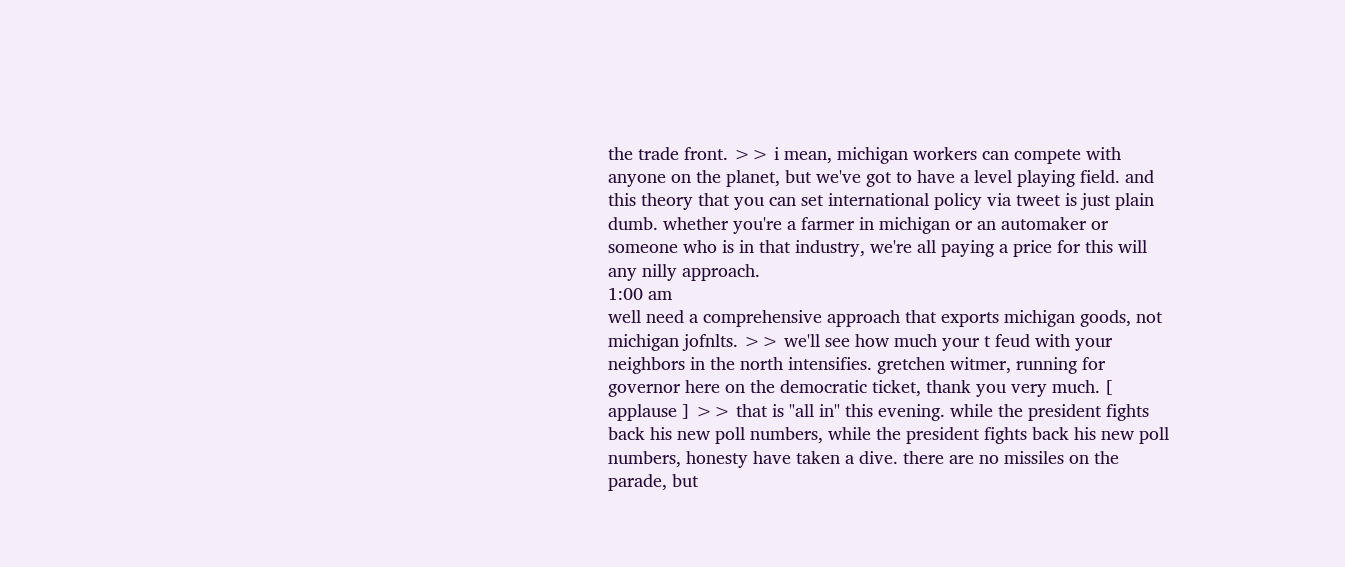the trade front. >> i mean, michigan workers can compete with anyone on the planet, but we've got to have a level playing field. and this theory that you can set international policy via tweet is just plain dumb. whether you're a farmer in michigan or an automaker or someone who is in that industry, we're all paying a price for this will any nilly approach.
1:00 am
well need a comprehensive approach that exports michigan goods, not michigan jofnlts. >> we'll see how much your t feud with your neighbors in the north intensifies. gretchen witmer, running for governor here on the democratic ticket, thank you very much. [ applause ] >> that is "all in" this evening. while the president fights back his new poll numbers, while the president fights back his new poll numbers, honesty have taken a dive. there are no missiles on the parade, but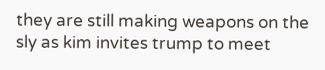they are still making weapons on the sly as kim invites trump to meet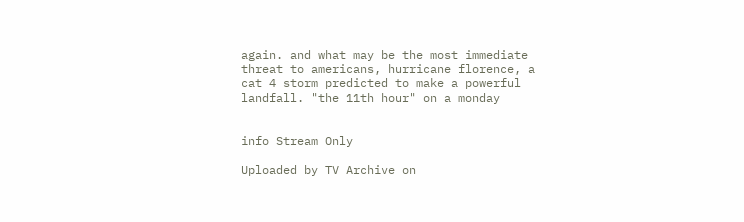again. and what may be the most immediate threat to americans, hurricane florence, a cat 4 storm predicted to make a powerful landfall. "the 11th hour" on a monday


info Stream Only

Uploaded by TV Archive on